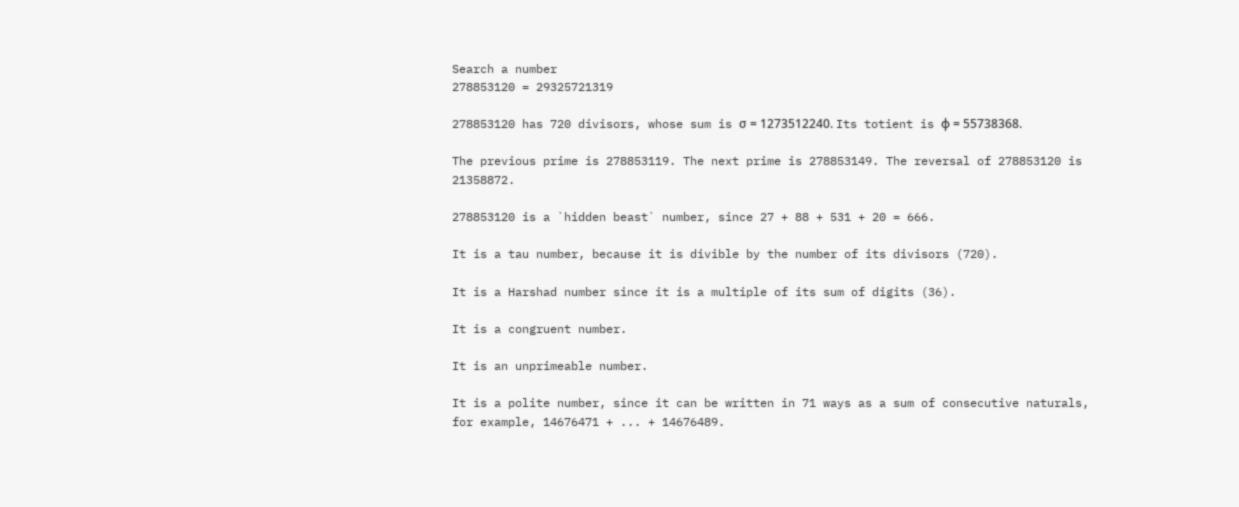Search a number
278853120 = 29325721319

278853120 has 720 divisors, whose sum is σ = 1273512240. Its totient is φ = 55738368.

The previous prime is 278853119. The next prime is 278853149. The reversal of 278853120 is 21358872.

278853120 is a `hidden beast` number, since 27 + 88 + 531 + 20 = 666.

It is a tau number, because it is divible by the number of its divisors (720).

It is a Harshad number since it is a multiple of its sum of digits (36).

It is a congruent number.

It is an unprimeable number.

It is a polite number, since it can be written in 71 ways as a sum of consecutive naturals, for example, 14676471 + ... + 14676489.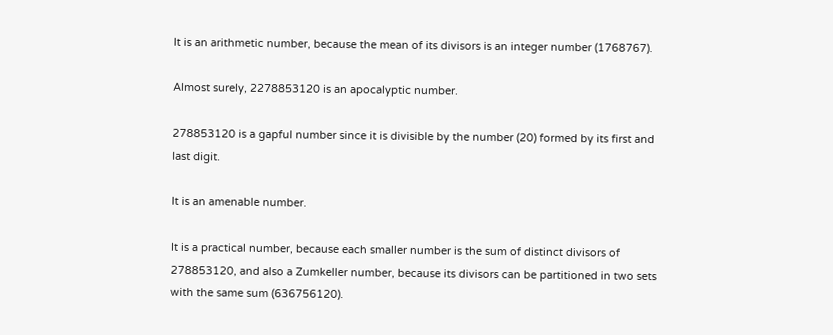It is an arithmetic number, because the mean of its divisors is an integer number (1768767).

Almost surely, 2278853120 is an apocalyptic number.

278853120 is a gapful number since it is divisible by the number (20) formed by its first and last digit.

It is an amenable number.

It is a practical number, because each smaller number is the sum of distinct divisors of 278853120, and also a Zumkeller number, because its divisors can be partitioned in two sets with the same sum (636756120).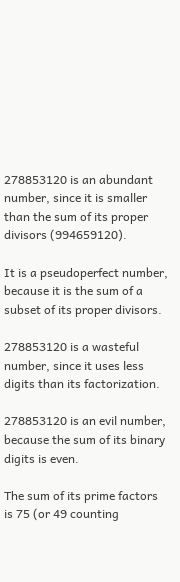278853120 is an abundant number, since it is smaller than the sum of its proper divisors (994659120).

It is a pseudoperfect number, because it is the sum of a subset of its proper divisors.

278853120 is a wasteful number, since it uses less digits than its factorization.

278853120 is an evil number, because the sum of its binary digits is even.

The sum of its prime factors is 75 (or 49 counting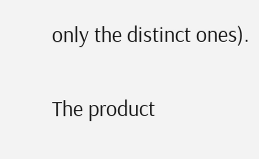only the distinct ones).

The product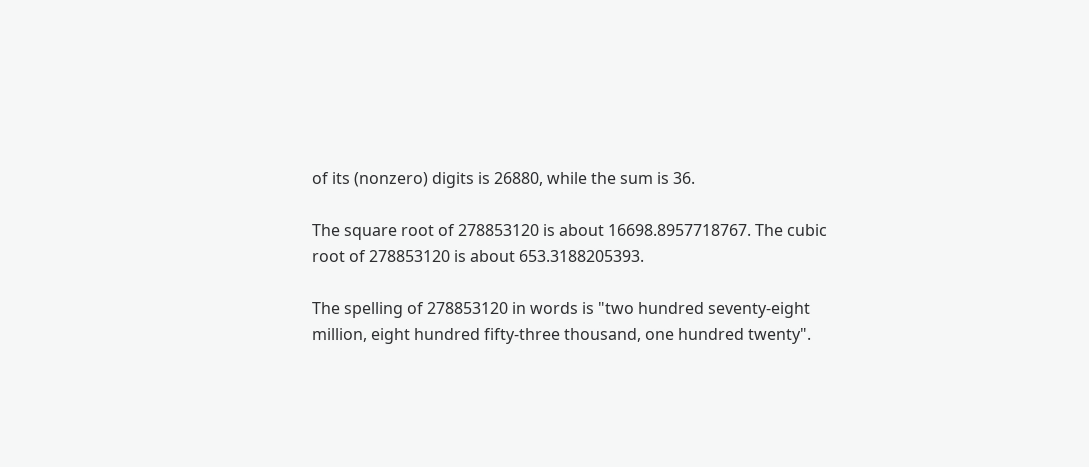of its (nonzero) digits is 26880, while the sum is 36.

The square root of 278853120 is about 16698.8957718767. The cubic root of 278853120 is about 653.3188205393.

The spelling of 278853120 in words is "two hundred seventy-eight million, eight hundred fifty-three thousand, one hundred twenty".